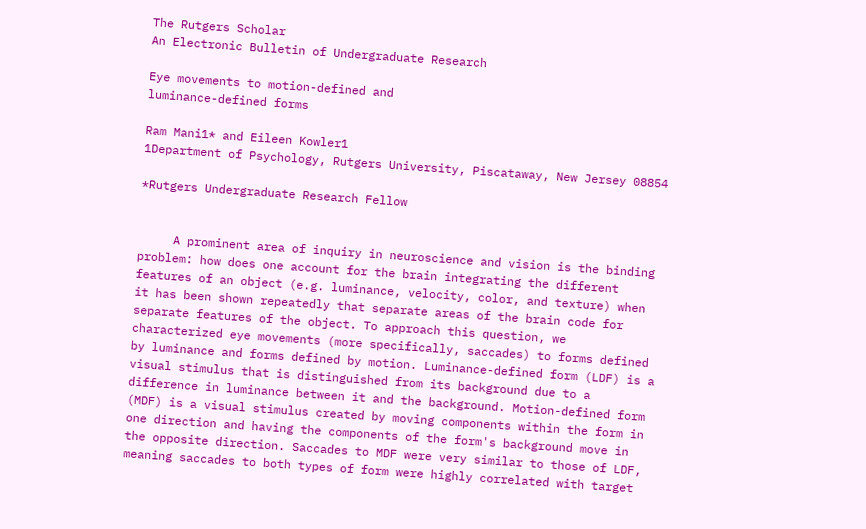The Rutgers Scholar
An Electronic Bulletin of Undergraduate Research

Eye movements to motion-defined and
luminance-defined forms

Ram Mani1* and Eileen Kowler1
1Department of Psychology, Rutgers University, Piscataway, New Jersey 08854

*Rutgers Undergraduate Research Fellow


     A prominent area of inquiry in neuroscience and vision is the binding problem: how does one account for the brain integrating the different features of an object (e.g. luminance, velocity, color, and texture) when it has been shown repeatedly that separate areas of the brain code for separate features of the object. To approach this question, we characterized eye movements (more specifically, saccades) to forms defined by luminance and forms defined by motion. Luminance-defined form (LDF) is a visual stimulus that is distinguished from its background due to a difference in luminance between it and the background. Motion-defined form (MDF) is a visual stimulus created by moving components within the form in one direction and having the components of the form's background move in the opposite direction. Saccades to MDF were very similar to those of LDF, meaning saccades to both types of form were highly correlated with target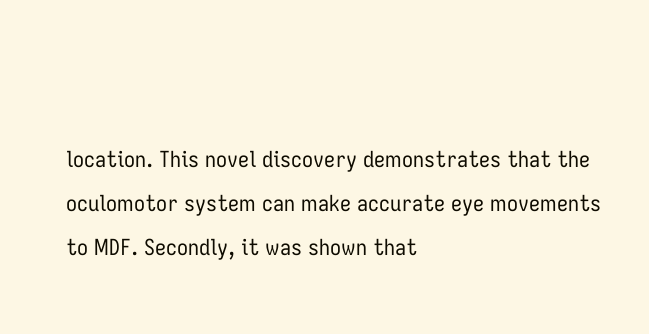location. This novel discovery demonstrates that the oculomotor system can make accurate eye movements to MDF. Secondly, it was shown that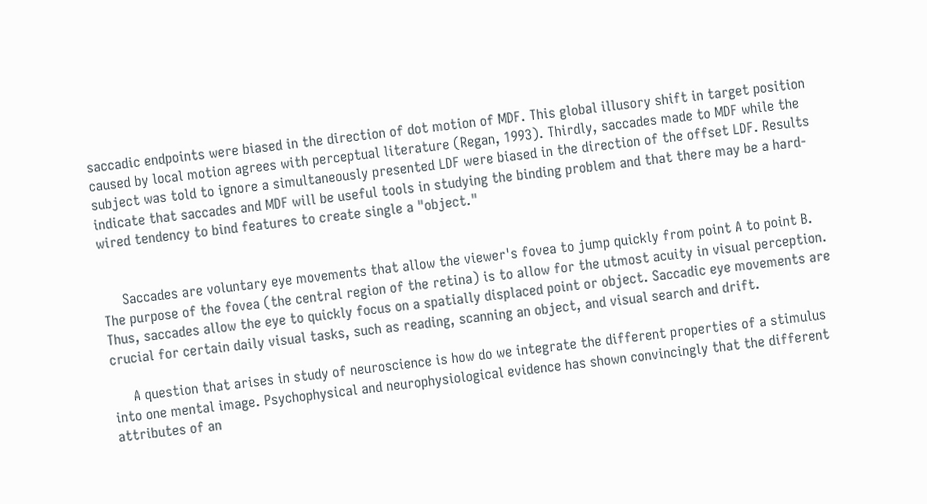saccadic endpoints were biased in the direction of dot motion of MDF. This global illusory shift in target position caused by local motion agrees with perceptual literature (Regan, 1993). Thirdly, saccades made to MDF while the subject was told to ignore a simultaneously presented LDF were biased in the direction of the offset LDF. Results indicate that saccades and MDF will be useful tools in studying the binding problem and that there may be a hard-wired tendency to bind features to create single a "object."


     Saccades are voluntary eye movements that allow the viewer's fovea to jump quickly from point A to point B. The purpose of the fovea (the central region of the retina) is to allow for the utmost acuity in visual perception. Thus, saccades allow the eye to quickly focus on a spatially displaced point or object. Saccadic eye movements are crucial for certain daily visual tasks, such as reading, scanning an object, and visual search and drift.

     A question that arises in study of neuroscience is how do we integrate the different properties of a stimulus into one mental image. Psychophysical and neurophysiological evidence has shown convincingly that the different attributes of an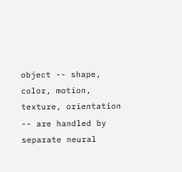object -- shape, color, motion, texture, orientation -- are handled by separate neural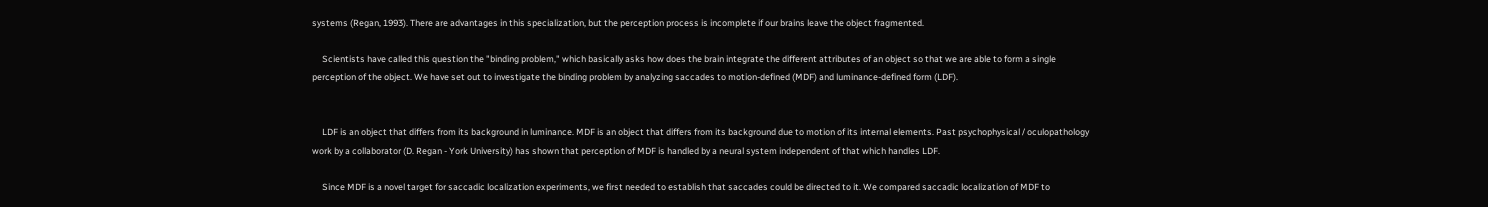systems (Regan, 1993). There are advantages in this specialization, but the perception process is incomplete if our brains leave the object fragmented.

     Scientists have called this question the "binding problem," which basically asks how does the brain integrate the different attributes of an object so that we are able to form a single perception of the object. We have set out to investigate the binding problem by analyzing saccades to motion-defined (MDF) and luminance-defined form (LDF).


     LDF is an object that differs from its background in luminance. MDF is an object that differs from its background due to motion of its internal elements. Past psychophysical / oculopathology work by a collaborator (D. Regan - York University) has shown that perception of MDF is handled by a neural system independent of that which handles LDF.

     Since MDF is a novel target for saccadic localization experiments, we first needed to establish that saccades could be directed to it. We compared saccadic localization of MDF to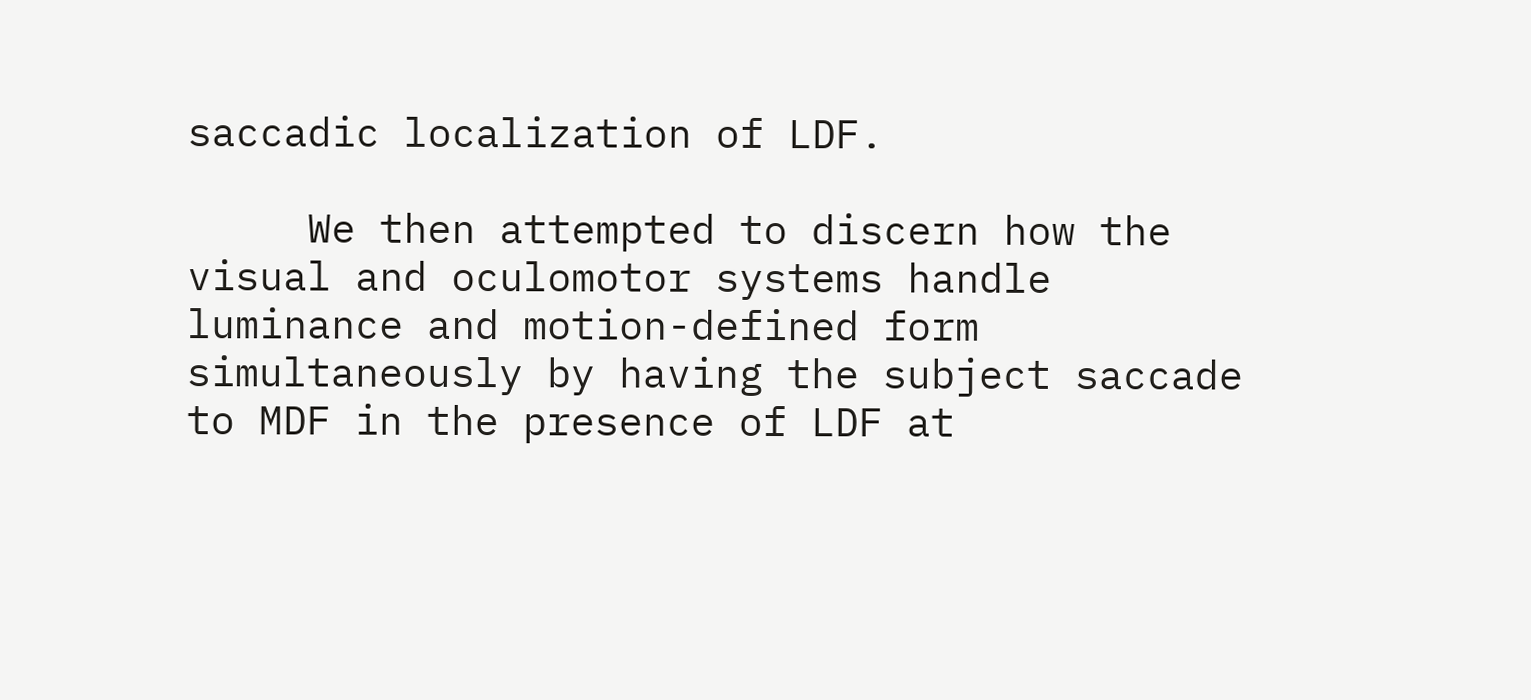saccadic localization of LDF.

     We then attempted to discern how the visual and oculomotor systems handle luminance and motion-defined form simultaneously by having the subject saccade to MDF in the presence of LDF at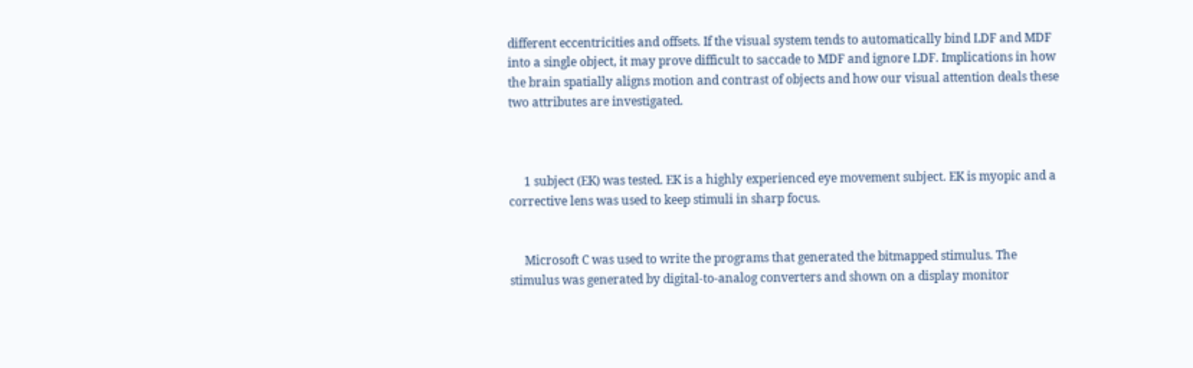different eccentricities and offsets. If the visual system tends to automatically bind LDF and MDF into a single object, it may prove difficult to saccade to MDF and ignore LDF. Implications in how the brain spatially aligns motion and contrast of objects and how our visual attention deals these two attributes are investigated.



     1 subject (EK) was tested. EK is a highly experienced eye movement subject. EK is myopic and a corrective lens was used to keep stimuli in sharp focus.


     Microsoft C was used to write the programs that generated the bitmapped stimulus. The stimulus was generated by digital-to-analog converters and shown on a display monitor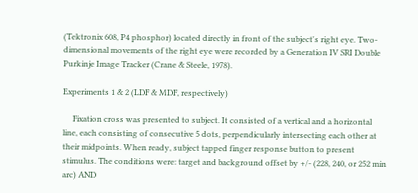(Tektronix 608, P4 phosphor) located directly in front of the subject's right eye. Two-dimensional movements of the right eye were recorded by a Generation IV SRI Double Purkinje Image Tracker (Crane & Steele, 1978).

Experiments 1 & 2 (LDF & MDF, respectively)

     Fixation cross was presented to subject. It consisted of a vertical and a horizontal line, each consisting of consecutive 5 dots, perpendicularly intersecting each other at their midpoints. When ready, subject tapped finger response button to present stimulus. The conditions were: target and background offset by +/- (228, 240, or 252 min arc) AND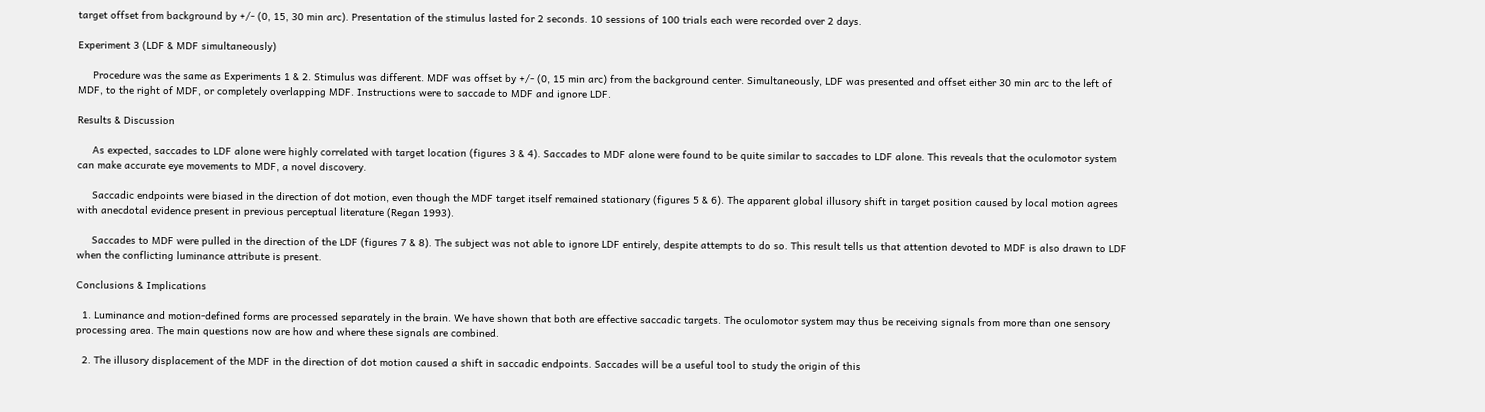target offset from background by +/- (0, 15, 30 min arc). Presentation of the stimulus lasted for 2 seconds. 10 sessions of 100 trials each were recorded over 2 days.

Experiment 3 (LDF & MDF simultaneously)

     Procedure was the same as Experiments 1 & 2. Stimulus was different. MDF was offset by +/- (0, 15 min arc) from the background center. Simultaneously, LDF was presented and offset either 30 min arc to the left of MDF, to the right of MDF, or completely overlapping MDF. Instructions were to saccade to MDF and ignore LDF.

Results & Discussion

     As expected, saccades to LDF alone were highly correlated with target location (figures 3 & 4). Saccades to MDF alone were found to be quite similar to saccades to LDF alone. This reveals that the oculomotor system can make accurate eye movements to MDF, a novel discovery.

     Saccadic endpoints were biased in the direction of dot motion, even though the MDF target itself remained stationary (figures 5 & 6). The apparent global illusory shift in target position caused by local motion agrees with anecdotal evidence present in previous perceptual literature (Regan 1993).

     Saccades to MDF were pulled in the direction of the LDF (figures 7 & 8). The subject was not able to ignore LDF entirely, despite attempts to do so. This result tells us that attention devoted to MDF is also drawn to LDF when the conflicting luminance attribute is present.

Conclusions & Implications

  1. Luminance and motion-defined forms are processed separately in the brain. We have shown that both are effective saccadic targets. The oculomotor system may thus be receiving signals from more than one sensory processing area. The main questions now are how and where these signals are combined.

  2. The illusory displacement of the MDF in the direction of dot motion caused a shift in saccadic endpoints. Saccades will be a useful tool to study the origin of this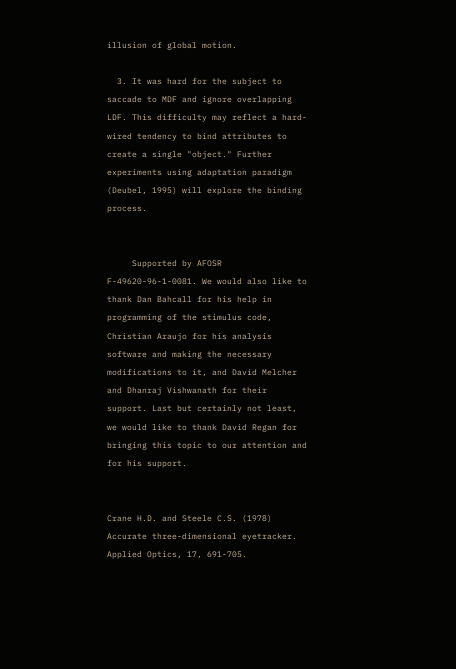illusion of global motion.

  3. It was hard for the subject to saccade to MDF and ignore overlapping LDF. This difficulty may reflect a hard-wired tendency to bind attributes to create a single "object." Further experiments using adaptation paradigm (Deubel, 1995) will explore the binding process.


     Supported by AFOSR F-49620-96-1-0081. We would also like to thank Dan Bahcall for his help in programming of the stimulus code, Christian Araujo for his analysis software and making the necessary modifications to it, and David Melcher and Dhanraj Vishwanath for their support. Last but certainly not least, we would like to thank David Regan for bringing this topic to our attention and for his support.


Crane H.D. and Steele C.S. (1978) Accurate three-dimensional eyetracker. Applied Optics, 17, 691-705.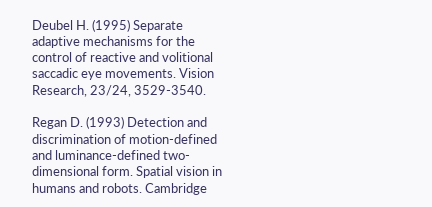Deubel H. (1995) Separate adaptive mechanisms for the control of reactive and volitional saccadic eye movements. Vision Research, 23/24, 3529-3540.

Regan D. (1993) Detection and discrimination of motion-defined and luminance-defined two-dimensional form. Spatial vision in humans and robots. Cambridge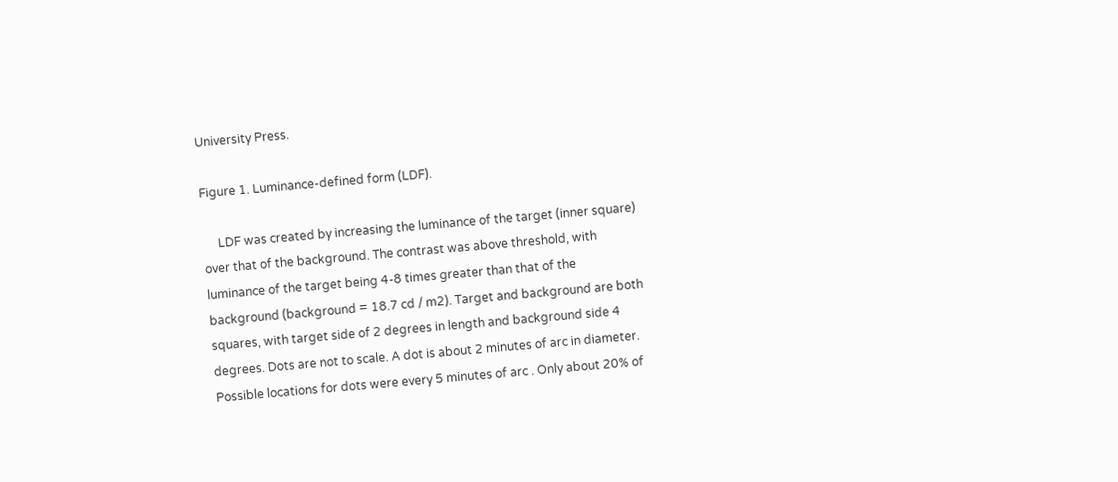University Press.

Figure 1. Luminance-defined form (LDF).

     LDF was created by increasing the luminance of the target (inner square) over that of the background. The contrast was above threshold, with luminance of the target being 4-8 times greater than that of the background (background = 18.7 cd / m2). Target and background are both squares, with target side of 2 degrees in length and background side 4 degrees. Dots are not to scale. A dot is about 2 minutes of arc in diameter. Possible locations for dots were every 5 minutes of arc . Only about 20% of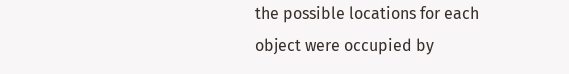the possible locations for each object were occupied by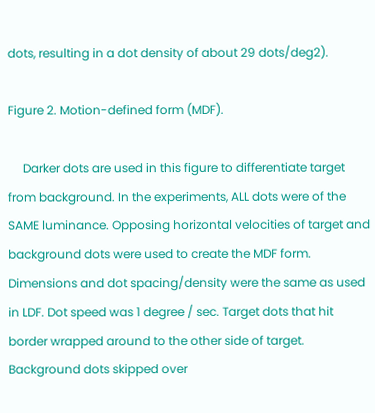dots, resulting in a dot density of about 29 dots/deg2).

Figure 2. Motion-defined form (MDF).

     Darker dots are used in this figure to differentiate target from background. In the experiments, ALL dots were of the SAME luminance. Opposing horizontal velocities of target and background dots were used to create the MDF form. Dimensions and dot spacing/density were the same as used in LDF. Dot speed was 1 degree / sec. Target dots that hit border wrapped around to the other side of target. Background dots skipped over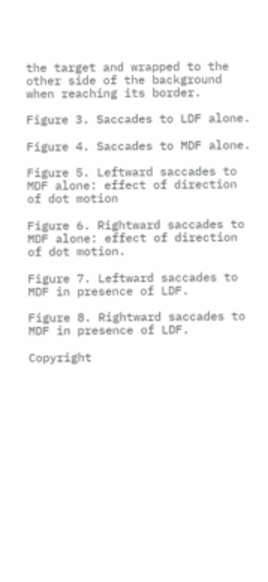the target and wrapped to the other side of the background when reaching its border.

Figure 3. Saccades to LDF alone.

Figure 4. Saccades to MDF alone.

Figure 5. Leftward saccades to MDF alone: effect of direction of dot motion

Figure 6. Rightward saccades to MDF alone: effect of direction of dot motion.

Figure 7. Leftward saccades to MDF in presence of LDF.

Figure 8. Rightward saccades to MDF in presence of LDF.

Copyright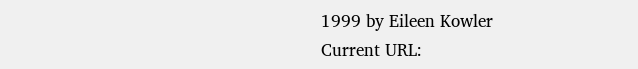1999 by Eileen Kowler
Current URL: